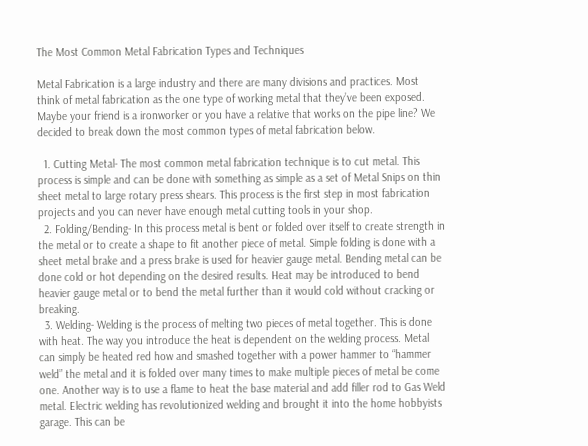The Most Common Metal Fabrication Types and Techniques

Metal Fabrication is a large industry and there are many divisions and practices. Most think of metal fabrication as the one type of working metal that they’ve been exposed. Maybe your friend is a ironworker or you have a relative that works on the pipe line? We decided to break down the most common types of metal fabrication below.

  1. Cutting Metal- The most common metal fabrication technique is to cut metal. This process is simple and can be done with something as simple as a set of Metal Snips on thin sheet metal to large rotary press shears. This process is the first step in most fabrication projects and you can never have enough metal cutting tools in your shop.
  2. Folding/Bending- In this process metal is bent or folded over itself to create strength in the metal or to create a shape to fit another piece of metal. Simple folding is done with a sheet metal brake and a press brake is used for heavier gauge metal. Bending metal can be done cold or hot depending on the desired results. Heat may be introduced to bend heavier gauge metal or to bend the metal further than it would cold without cracking or breaking.
  3. Welding- Welding is the process of melting two pieces of metal together. This is done with heat. The way you introduce the heat is dependent on the welding process. Metal can simply be heated red how and smashed together with a power hammer to “hammer weld” the metal and it is folded over many times to make multiple pieces of metal be come one. Another way is to use a flame to heat the base material and add filler rod to Gas Weld metal. Electric welding has revolutionized welding and brought it into the home hobbyists garage. This can be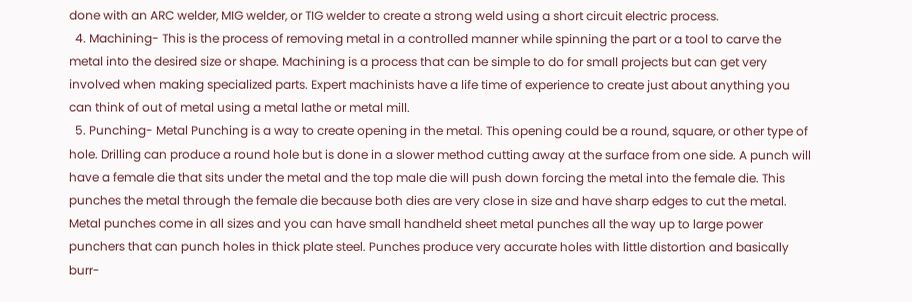done with an ARC welder, MIG welder, or TIG welder to create a strong weld using a short circuit electric process.
  4. Machining- This is the process of removing metal in a controlled manner while spinning the part or a tool to carve the metal into the desired size or shape. Machining is a process that can be simple to do for small projects but can get very involved when making specialized parts. Expert machinists have a life time of experience to create just about anything you can think of out of metal using a metal lathe or metal mill.
  5. Punching- Metal Punching is a way to create opening in the metal. This opening could be a round, square, or other type of hole. Drilling can produce a round hole but is done in a slower method cutting away at the surface from one side. A punch will have a female die that sits under the metal and the top male die will push down forcing the metal into the female die. This punches the metal through the female die because both dies are very close in size and have sharp edges to cut the metal. Metal punches come in all sizes and you can have small handheld sheet metal punches all the way up to large power punchers that can punch holes in thick plate steel. Punches produce very accurate holes with little distortion and basically burr-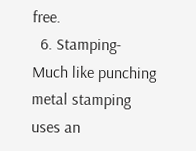free.
  6. Stamping- Much like punching metal stamping uses an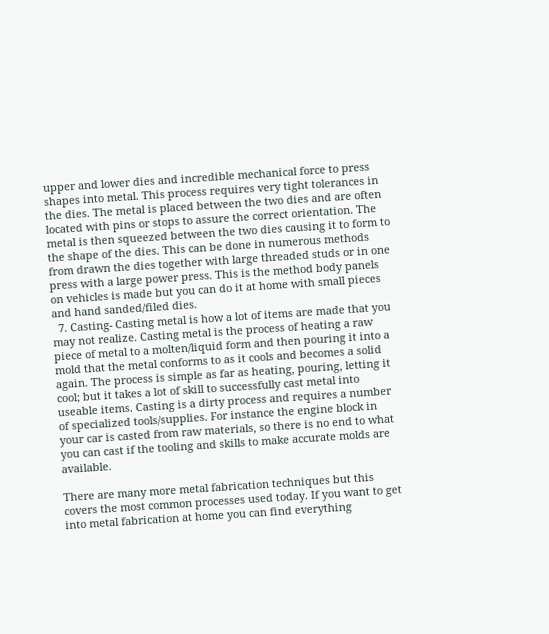upper and lower dies and incredible mechanical force to press shapes into metal. This process requires very tight tolerances in the dies. The metal is placed between the two dies and are often located with pins or stops to assure the correct orientation. The metal is then squeezed between the two dies causing it to form to the shape of the dies. This can be done in numerous methods from drawn the dies together with large threaded studs or in one press with a large power press. This is the method body panels on vehicles is made but you can do it at home with small pieces and hand sanded/filed dies.
  7. Casting- Casting metal is how a lot of items are made that you may not realize. Casting metal is the process of heating a raw piece of metal to a molten/liquid form and then pouring it into a mold that the metal conforms to as it cools and becomes a solid again. The process is simple as far as heating, pouring, letting it cool; but it takes a lot of skill to successfully cast metal into useable items. Casting is a dirty process and requires a number of specialized tools/supplies. For instance the engine block in your car is casted from raw materials, so there is no end to what you can cast if the tooling and skills to make accurate molds are available.

There are many more metal fabrication techniques but this covers the most common processes used today. If you want to get into metal fabrication at home you can find everything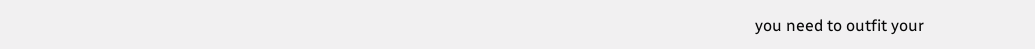you need to outfit your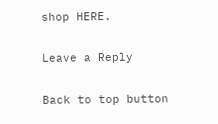shop HERE.

Leave a Reply

Back to top button